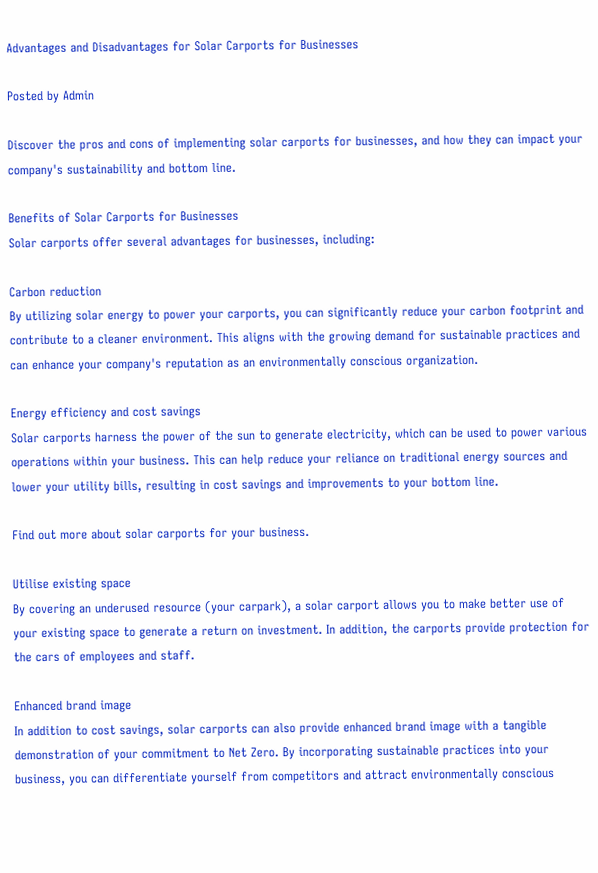Advantages and Disadvantages for Solar Carports for Businesses

Posted by Admin

Discover the pros and cons of implementing solar carports for businesses, and how they can impact your company's sustainability and bottom line.

Benefits of Solar Carports for Businesses
Solar carports offer several advantages for businesses, including:

Carbon reduction
By utilizing solar energy to power your carports, you can significantly reduce your carbon footprint and contribute to a cleaner environment. This aligns with the growing demand for sustainable practices and can enhance your company's reputation as an environmentally conscious organization.

Energy efficiency and cost savings
Solar carports harness the power of the sun to generate electricity, which can be used to power various operations within your business. This can help reduce your reliance on traditional energy sources and lower your utility bills, resulting in cost savings and improvements to your bottom line.

Find out more about solar carports for your business.

Utilise existing space
By covering an underused resource (your carpark), a solar carport allows you to make better use of your existing space to generate a return on investment. In addition, the carports provide protection for the cars of employees and staff.

Enhanced brand image
In addition to cost savings, solar carports can also provide enhanced brand image with a tangible demonstration of your commitment to Net Zero. By incorporating sustainable practices into your business, you can differentiate yourself from competitors and attract environmentally conscious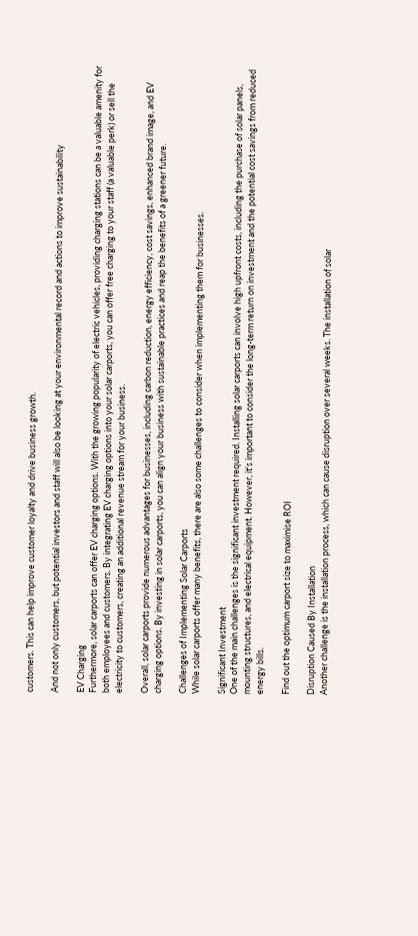customers. This can help improve customer loyalty and drive business growth.

And not only customers, but potential investors and staff will also be looking at your environmental record and actions to improve sustainability

EV Charging
Furthermore, solar carports can offer EV charging options. With the growing popularity of electric vehicles, providing charging stations can be a valuable amenity for both employees and customers. By integrating EV charging options into your solar carports, you can offer free charging to your staff (a valuable perk) or sell the electricity to customers, creating an additional revenue stream for your business.

Overall, solar carports provide numerous advantages for businesses, including carbon reduction, energy efficiency, cost savings, enhanced brand image, and EV charging options. By investing in solar carports, you can align your business with sustainable practices and reap the benefits of a greener future.

Challenges of Implementing Solar Carports
While solar carports offer many benefits, there are also some challenges to consider when implementing them for businesses.

Significant Investment
One of the main challenges is the significant investment required. Installing solar carports can involve high upfront costs, including the purchase of solar panels, mounting structures, and electrical equipment. However, it's important to consider the long-term return on investment and the potential cost savings from reduced energy bills.

Find out the optimum carport size to maximise ROI

Disruption Caused By Installation
Another challenge is the installation process, which can cause disruption over several weeks. The installation of solar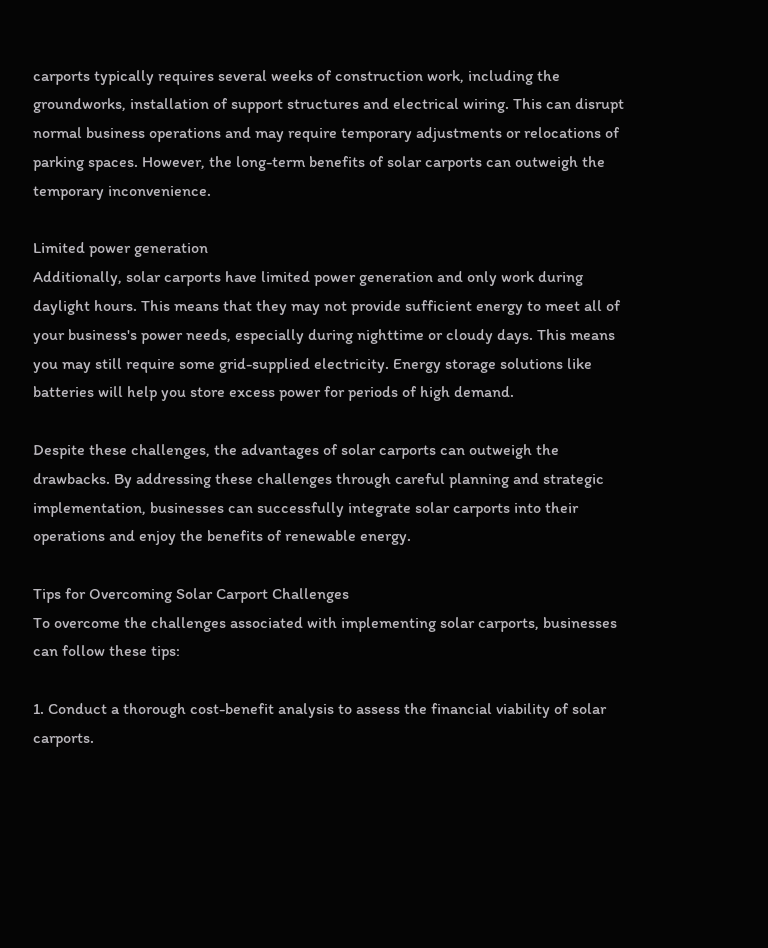carports typically requires several weeks of construction work, including the groundworks, installation of support structures and electrical wiring. This can disrupt normal business operations and may require temporary adjustments or relocations of parking spaces. However, the long-term benefits of solar carports can outweigh the temporary inconvenience.

Limited power generation
Additionally, solar carports have limited power generation and only work during daylight hours. This means that they may not provide sufficient energy to meet all of your business's power needs, especially during nighttime or cloudy days. This means you may still require some grid-supplied electricity. Energy storage solutions like batteries will help you store excess power for periods of high demand.

Despite these challenges, the advantages of solar carports can outweigh the drawbacks. By addressing these challenges through careful planning and strategic implementation, businesses can successfully integrate solar carports into their operations and enjoy the benefits of renewable energy.

Tips for Overcoming Solar Carport Challenges
To overcome the challenges associated with implementing solar carports, businesses can follow these tips:

1. Conduct a thorough cost-benefit analysis to assess the financial viability of solar carports.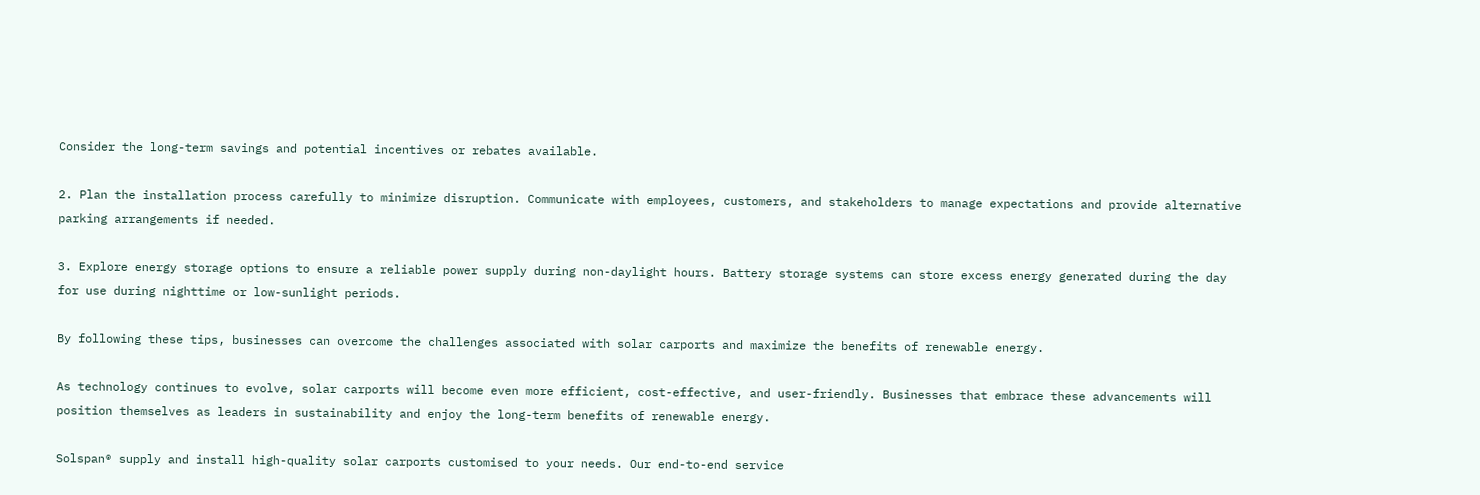Consider the long-term savings and potential incentives or rebates available.

2. Plan the installation process carefully to minimize disruption. Communicate with employees, customers, and stakeholders to manage expectations and provide alternative parking arrangements if needed.

3. Explore energy storage options to ensure a reliable power supply during non-daylight hours. Battery storage systems can store excess energy generated during the day for use during nighttime or low-sunlight periods.

By following these tips, businesses can overcome the challenges associated with solar carports and maximize the benefits of renewable energy.

As technology continues to evolve, solar carports will become even more efficient, cost-effective, and user-friendly. Businesses that embrace these advancements will position themselves as leaders in sustainability and enjoy the long-term benefits of renewable energy.

Solspan® supply and install high-quality solar carports customised to your needs. Our end-to-end service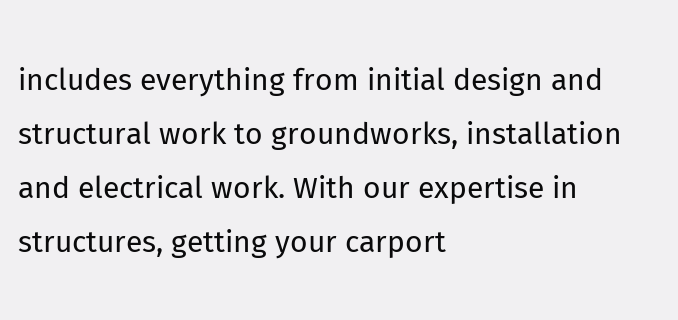includes everything from initial design and structural work to groundworks, installation and electrical work. With our expertise in structures, getting your carport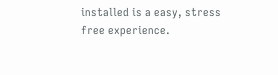installed is a easy, stress free experience.